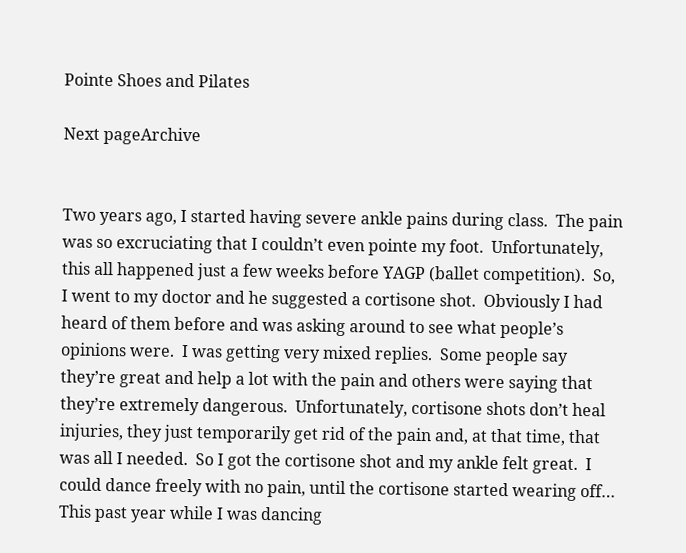Pointe Shoes and Pilates

Next pageArchive


Two years ago, I started having severe ankle pains during class.  The pain was so excruciating that I couldn’t even pointe my foot.  Unfortunately, this all happened just a few weeks before YAGP (ballet competition).  So, I went to my doctor and he suggested a cortisone shot.  Obviously I had heard of them before and was asking around to see what people’s opinions were.  I was getting very mixed replies.  Some people say they’re great and help a lot with the pain and others were saying that they’re extremely dangerous.  Unfortunately, cortisone shots don’t heal injuries, they just temporarily get rid of the pain and, at that time, that was all I needed.  So I got the cortisone shot and my ankle felt great.  I could dance freely with no pain, until the cortisone started wearing off… This past year while I was dancing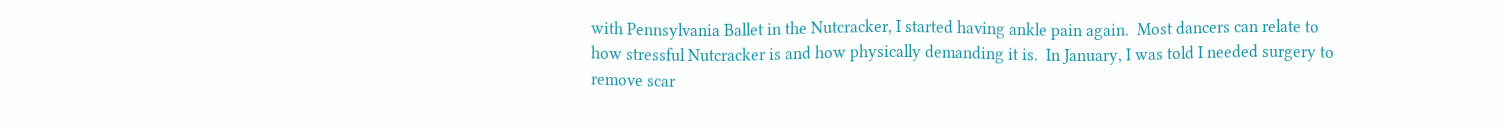with Pennsylvania Ballet in the Nutcracker, I started having ankle pain again.  Most dancers can relate to how stressful Nutcracker is and how physically demanding it is.  In January, I was told I needed surgery to remove scar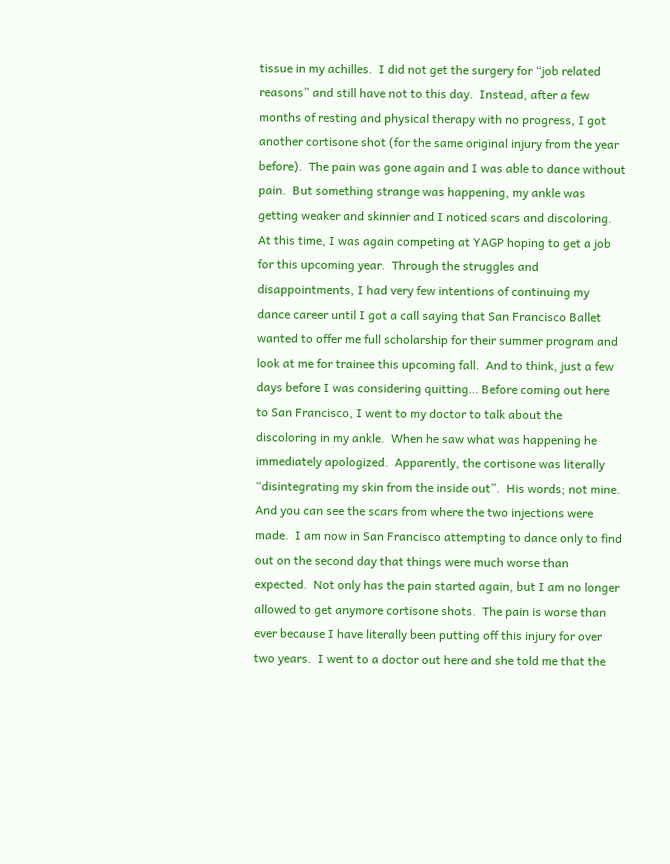tissue in my achilles.  I did not get the surgery for “job related reasons” and still have not to this day.  Instead, after a few months of resting and physical therapy with no progress, I got another cortisone shot (for the same original injury from the year before).  The pain was gone again and I was able to dance without pain.  But something strange was happening, my ankle was getting weaker and skinnier and I noticed scars and discoloring.  At this time, I was again competing at YAGP hoping to get a job for this upcoming year.  Through the struggles and disappointments, I had very few intentions of continuing my dance career until I got a call saying that San Francisco Ballet wanted to offer me full scholarship for their summer program and look at me for trainee this upcoming fall.  And to think, just a few days before I was considering quitting… Before coming out here to San Francisco, I went to my doctor to talk about the discoloring in my ankle.  When he saw what was happening he immediately apologized.  Apparently, the cortisone was literally “disintegrating my skin from the inside out”.  His words; not mine.  And you can see the scars from where the two injections were made.  I am now in San Francisco attempting to dance only to find out on the second day that things were much worse than expected.  Not only has the pain started again, but I am no longer allowed to get anymore cortisone shots.  The pain is worse than ever because I have literally been putting off this injury for over two years.  I went to a doctor out here and she told me that the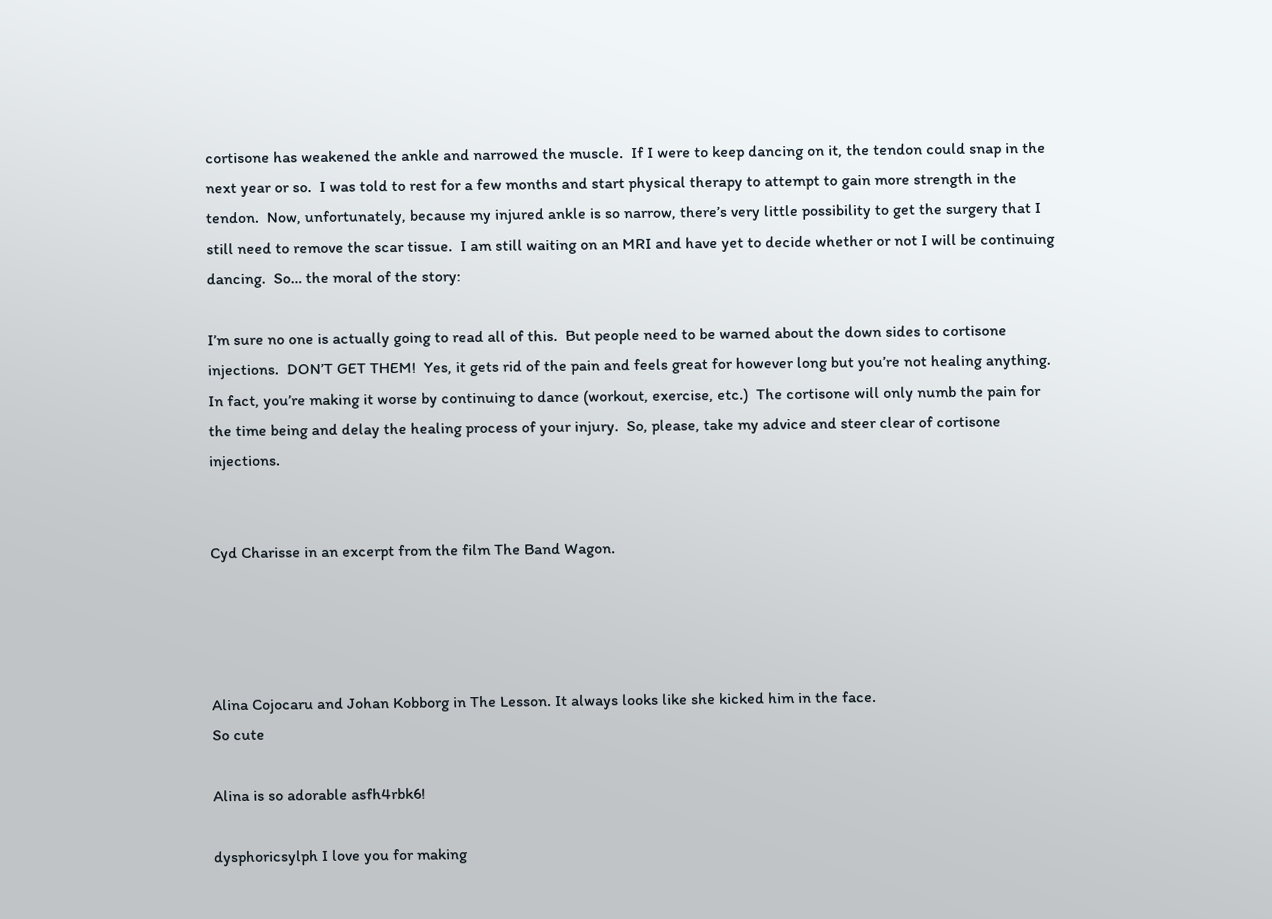cortisone has weakened the ankle and narrowed the muscle.  If I were to keep dancing on it, the tendon could snap in the next year or so.  I was told to rest for a few months and start physical therapy to attempt to gain more strength in the tendon.  Now, unfortunately, because my injured ankle is so narrow, there’s very little possibility to get the surgery that I still need to remove the scar tissue.  I am still waiting on an MRI and have yet to decide whether or not I will be continuing dancing.  So… the moral of the story:

I’m sure no one is actually going to read all of this.  But people need to be warned about the down sides to cortisone injections.  DON’T GET THEM!  Yes, it gets rid of the pain and feels great for however long but you’re not healing anything.  In fact, you’re making it worse by continuing to dance (workout, exercise, etc.)  The cortisone will only numb the pain for the time being and delay the healing process of your injury.  So, please, take my advice and steer clear of cortisone injections.


Cyd Charisse in an excerpt from the film The Band Wagon.




Alina Cojocaru and Johan Kobborg in The Lesson. It always looks like she kicked him in the face.
So cute

Alina is so adorable asfh4rbk6!

dysphoricsylph I love you for making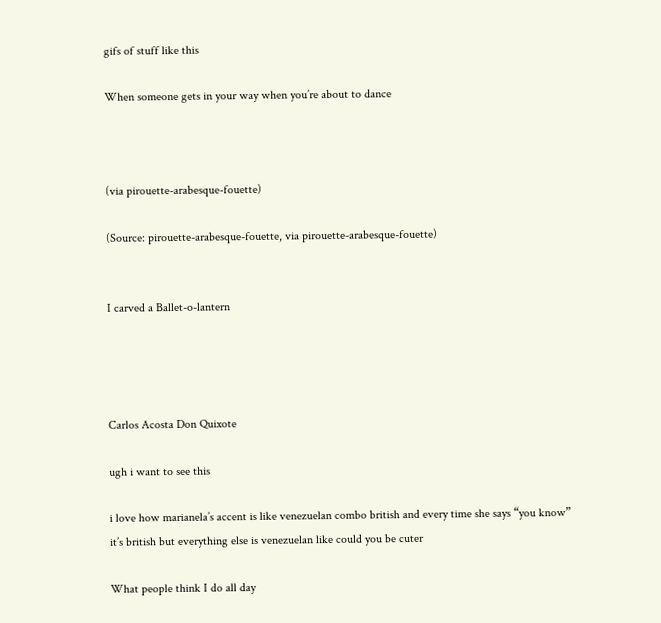gifs of stuff like this

When someone gets in your way when you’re about to dance



(via pirouette-arabesque-fouette)

(Source: pirouette-arabesque-fouette, via pirouette-arabesque-fouette)


I carved a Ballet-o-lantern




Carlos Acosta Don Quixote

ugh i want to see this

i love how marianela’s accent is like venezuelan combo british and every time she says “you know” it’s british but everything else is venezuelan like could you be cuter

What people think I do all day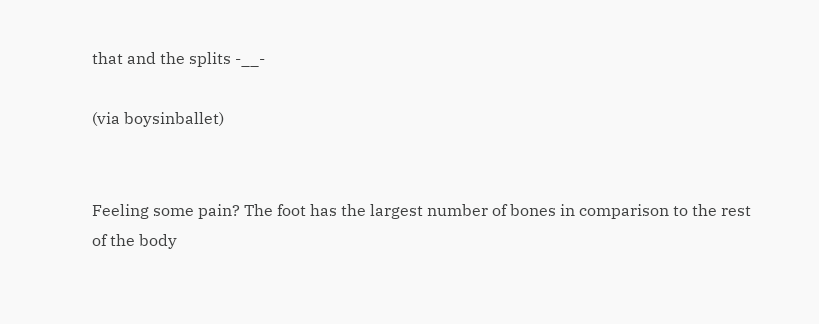that and the splits -__-

(via boysinballet)


Feeling some pain? The foot has the largest number of bones in comparison to the rest of the body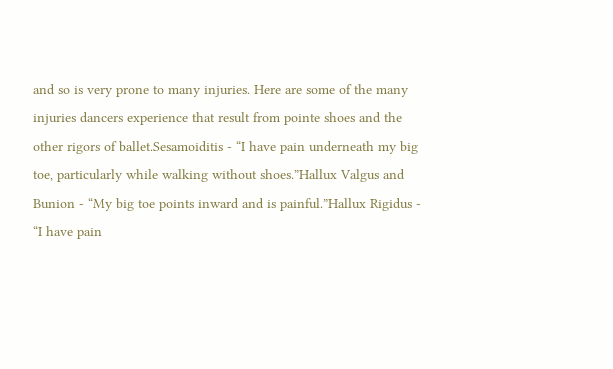and so is very prone to many injuries. Here are some of the many injuries dancers experience that result from pointe shoes and the other rigors of ballet.Sesamoiditis - “I have pain underneath my big toe, particularly while walking without shoes.”Hallux Valgus and Bunion - “My big toe points inward and is painful.”Hallux Rigidus - “I have pain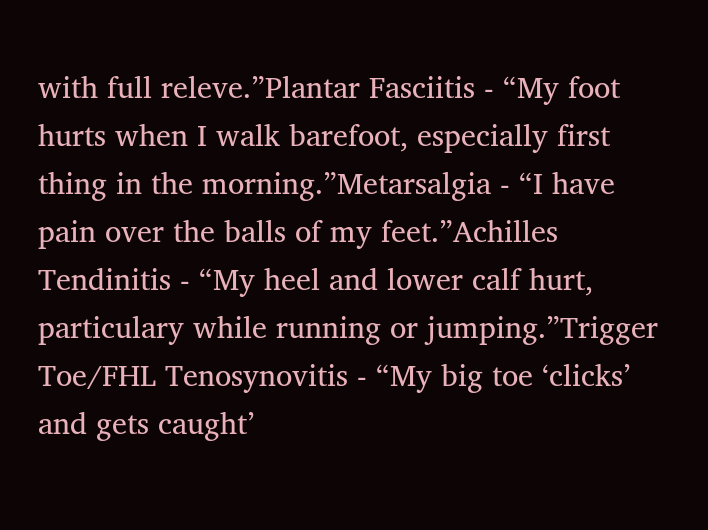with full releve.”Plantar Fasciitis - “My foot hurts when I walk barefoot, especially first thing in the morning.”Metarsalgia - “I have pain over the balls of my feet.”Achilles Tendinitis - “My heel and lower calf hurt, particulary while running or jumping.”Trigger Toe/FHL Tenosynovitis - “My big toe ‘clicks’ and gets caught’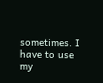sometimes. I have to use my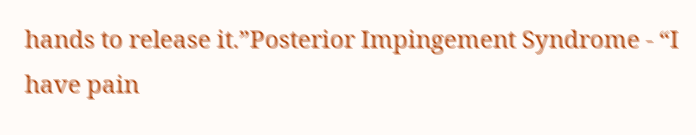hands to release it.”Posterior Impingement Syndrome - “I have pain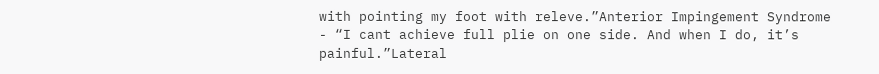with pointing my foot with releve.”Anterior Impingement Syndrome - “I cant achieve full plie on one side. And when I do, it’s painful.”Lateral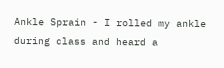Ankle Sprain - I rolled my ankle during class and heard a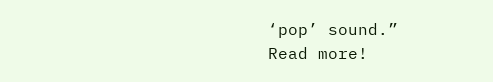‘pop’ sound.”
Read more!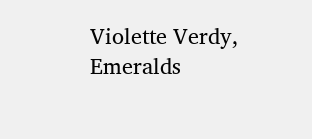Violette Verdy, Emeralds